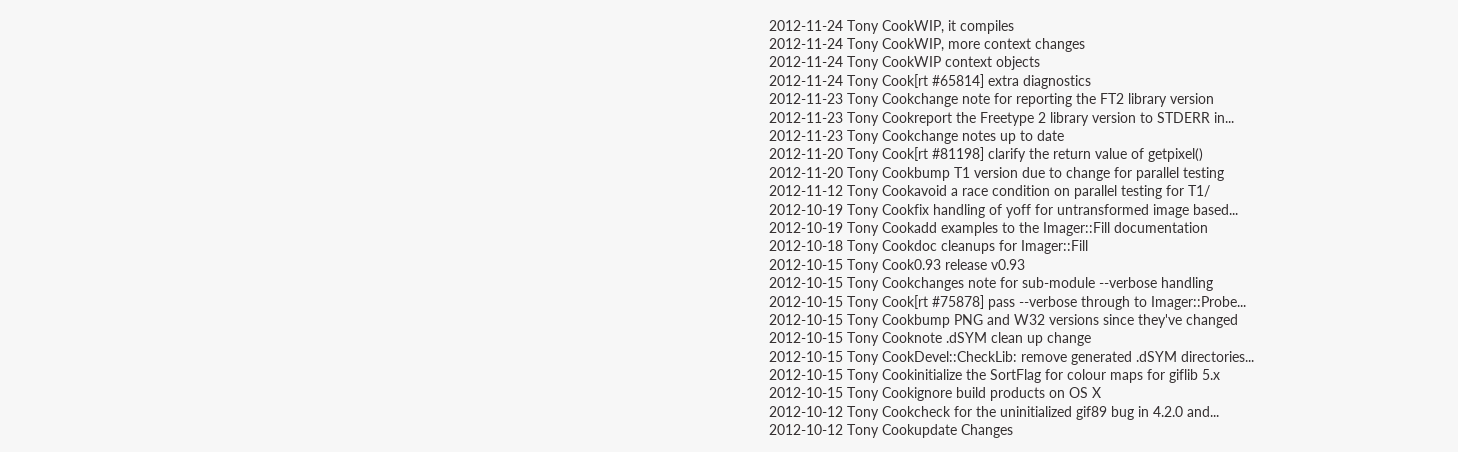2012-11-24 Tony CookWIP, it compiles
2012-11-24 Tony CookWIP, more context changes
2012-11-24 Tony CookWIP context objects
2012-11-24 Tony Cook[rt #65814] extra diagnostics
2012-11-23 Tony Cookchange note for reporting the FT2 library version
2012-11-23 Tony Cookreport the Freetype 2 library version to STDERR in...
2012-11-23 Tony Cookchange notes up to date
2012-11-20 Tony Cook[rt #81198] clarify the return value of getpixel()
2012-11-20 Tony Cookbump T1 version due to change for parallel testing
2012-11-12 Tony Cookavoid a race condition on parallel testing for T1/
2012-10-19 Tony Cookfix handling of yoff for untransformed image based...
2012-10-19 Tony Cookadd examples to the Imager::Fill documentation
2012-10-18 Tony Cookdoc cleanups for Imager::Fill
2012-10-15 Tony Cook0.93 release v0.93
2012-10-15 Tony Cookchanges note for sub-module --verbose handling
2012-10-15 Tony Cook[rt #75878] pass --verbose through to Imager::Probe...
2012-10-15 Tony Cookbump PNG and W32 versions since they've changed
2012-10-15 Tony Cooknote .dSYM clean up change
2012-10-15 Tony CookDevel::CheckLib: remove generated .dSYM directories...
2012-10-15 Tony Cookinitialize the SortFlag for colour maps for giflib 5.x
2012-10-15 Tony Cookignore build products on OS X
2012-10-12 Tony Cookcheck for the uninitialized gif89 bug in 4.2.0 and...
2012-10-12 Tony Cookupdate Changes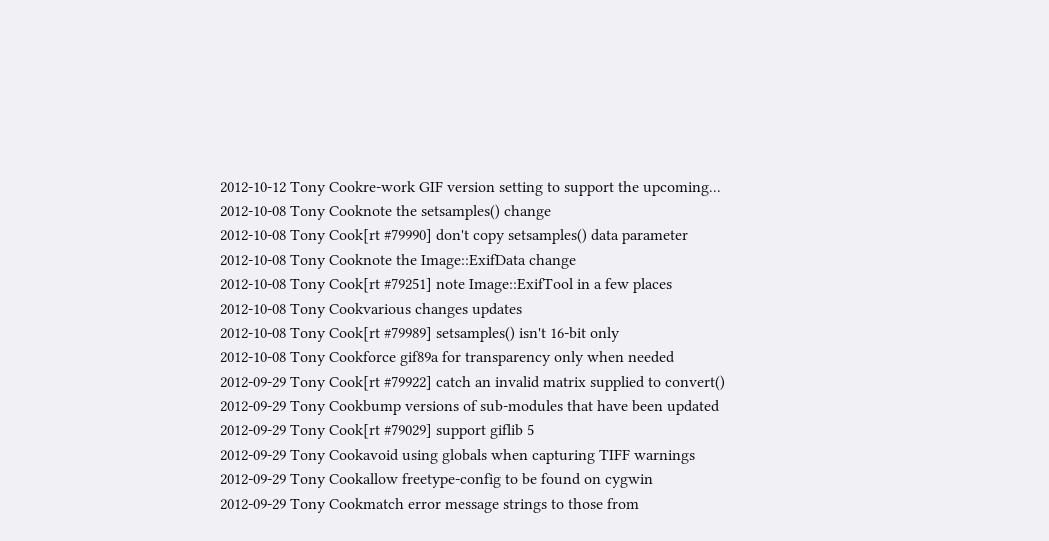2012-10-12 Tony Cookre-work GIF version setting to support the upcoming...
2012-10-08 Tony Cooknote the setsamples() change
2012-10-08 Tony Cook[rt #79990] don't copy setsamples() data parameter
2012-10-08 Tony Cooknote the Image::ExifData change
2012-10-08 Tony Cook[rt #79251] note Image::ExifTool in a few places
2012-10-08 Tony Cookvarious changes updates
2012-10-08 Tony Cook[rt #79989] setsamples() isn't 16-bit only
2012-10-08 Tony Cookforce gif89a for transparency only when needed
2012-09-29 Tony Cook[rt #79922] catch an invalid matrix supplied to convert()
2012-09-29 Tony Cookbump versions of sub-modules that have been updated
2012-09-29 Tony Cook[rt #79029] support giflib 5
2012-09-29 Tony Cookavoid using globals when capturing TIFF warnings
2012-09-29 Tony Cookallow freetype-config to be found on cygwin
2012-09-29 Tony Cookmatch error message strings to those from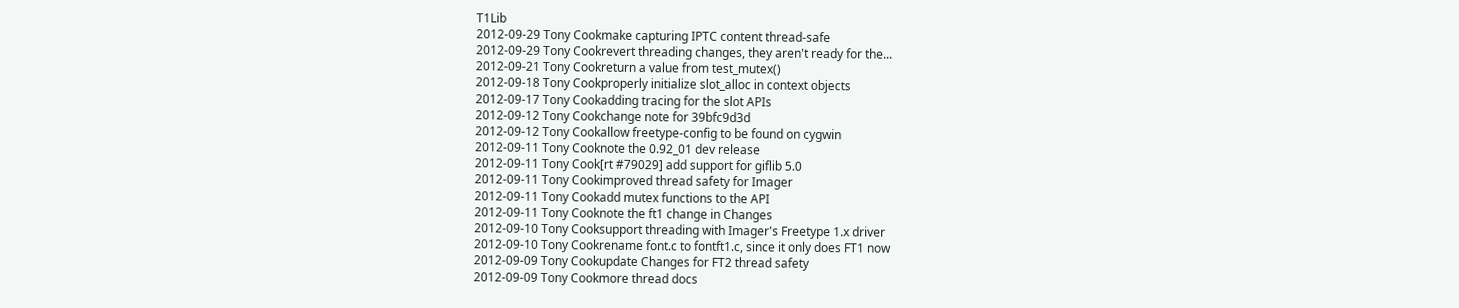T1Lib
2012-09-29 Tony Cookmake capturing IPTC content thread-safe
2012-09-29 Tony Cookrevert threading changes, they aren't ready for the...
2012-09-21 Tony Cookreturn a value from test_mutex()
2012-09-18 Tony Cookproperly initialize slot_alloc in context objects
2012-09-17 Tony Cookadding tracing for the slot APIs
2012-09-12 Tony Cookchange note for 39bfc9d3d
2012-09-12 Tony Cookallow freetype-config to be found on cygwin
2012-09-11 Tony Cooknote the 0.92_01 dev release
2012-09-11 Tony Cook[rt #79029] add support for giflib 5.0
2012-09-11 Tony Cookimproved thread safety for Imager
2012-09-11 Tony Cookadd mutex functions to the API
2012-09-11 Tony Cooknote the ft1 change in Changes
2012-09-10 Tony Cooksupport threading with Imager's Freetype 1.x driver
2012-09-10 Tony Cookrename font.c to fontft1.c, since it only does FT1 now
2012-09-09 Tony Cookupdate Changes for FT2 thread safety
2012-09-09 Tony Cookmore thread docs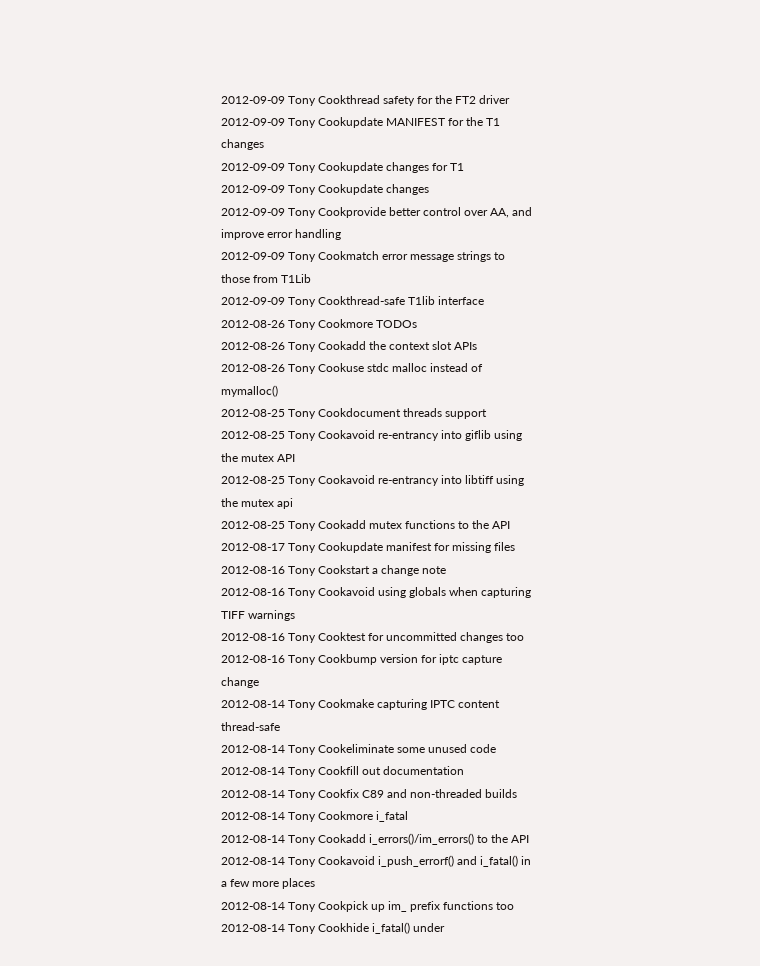2012-09-09 Tony Cookthread safety for the FT2 driver
2012-09-09 Tony Cookupdate MANIFEST for the T1 changes
2012-09-09 Tony Cookupdate changes for T1
2012-09-09 Tony Cookupdate changes
2012-09-09 Tony Cookprovide better control over AA, and improve error handling
2012-09-09 Tony Cookmatch error message strings to those from T1Lib
2012-09-09 Tony Cookthread-safe T1lib interface
2012-08-26 Tony Cookmore TODOs
2012-08-26 Tony Cookadd the context slot APIs
2012-08-26 Tony Cookuse stdc malloc instead of mymalloc()
2012-08-25 Tony Cookdocument threads support
2012-08-25 Tony Cookavoid re-entrancy into giflib using the mutex API
2012-08-25 Tony Cookavoid re-entrancy into libtiff using the mutex api
2012-08-25 Tony Cookadd mutex functions to the API
2012-08-17 Tony Cookupdate manifest for missing files
2012-08-16 Tony Cookstart a change note
2012-08-16 Tony Cookavoid using globals when capturing TIFF warnings
2012-08-16 Tony Cooktest for uncommitted changes too
2012-08-16 Tony Cookbump version for iptc capture change
2012-08-14 Tony Cookmake capturing IPTC content thread-safe
2012-08-14 Tony Cookeliminate some unused code
2012-08-14 Tony Cookfill out documentation
2012-08-14 Tony Cookfix C89 and non-threaded builds
2012-08-14 Tony Cookmore i_fatal
2012-08-14 Tony Cookadd i_errors()/im_errors() to the API
2012-08-14 Tony Cookavoid i_push_errorf() and i_fatal() in a few more places
2012-08-14 Tony Cookpick up im_ prefix functions too
2012-08-14 Tony Cookhide i_fatal() under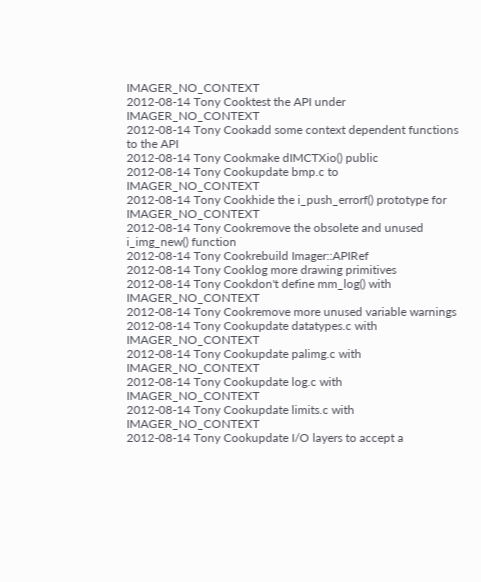IMAGER_NO_CONTEXT
2012-08-14 Tony Cooktest the API under IMAGER_NO_CONTEXT
2012-08-14 Tony Cookadd some context dependent functions to the API
2012-08-14 Tony Cookmake dIMCTXio() public
2012-08-14 Tony Cookupdate bmp.c to IMAGER_NO_CONTEXT
2012-08-14 Tony Cookhide the i_push_errorf() prototype for IMAGER_NO_CONTEXT
2012-08-14 Tony Cookremove the obsolete and unused i_img_new() function
2012-08-14 Tony Cookrebuild Imager::APIRef
2012-08-14 Tony Cooklog more drawing primitives
2012-08-14 Tony Cookdon't define mm_log() with IMAGER_NO_CONTEXT
2012-08-14 Tony Cookremove more unused variable warnings
2012-08-14 Tony Cookupdate datatypes.c with IMAGER_NO_CONTEXT
2012-08-14 Tony Cookupdate palimg.c with IMAGER_NO_CONTEXT
2012-08-14 Tony Cookupdate log.c with IMAGER_NO_CONTEXT
2012-08-14 Tony Cookupdate limits.c with IMAGER_NO_CONTEXT
2012-08-14 Tony Cookupdate I/O layers to accept a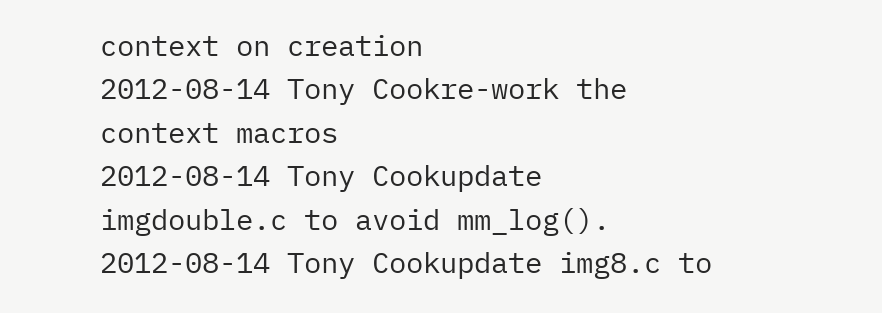context on creation
2012-08-14 Tony Cookre-work the context macros
2012-08-14 Tony Cookupdate imgdouble.c to avoid mm_log().
2012-08-14 Tony Cookupdate img8.c to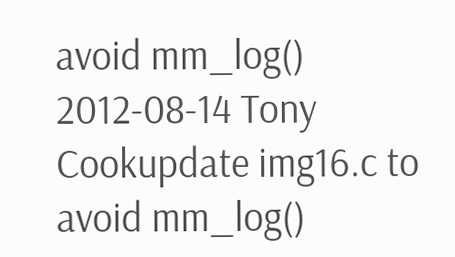avoid mm_log()
2012-08-14 Tony Cookupdate img16.c to avoid mm_log()